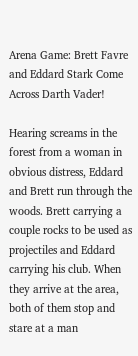Arena Game: Brett Favre and Eddard Stark Come Across Darth Vader!

Hearing screams in the forest from a woman in obvious distress, Eddard and Brett run through the woods. Brett carrying a couple rocks to be used as projectiles and Eddard carrying his club. When they arrive at the area, both of them stop and stare at a man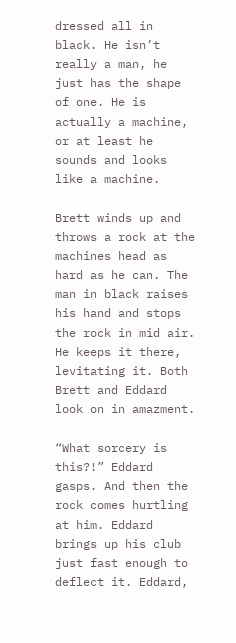dressed all in black. He isn’t really a man, he just has the shape of one. He is actually a machine, or at least he sounds and looks like a machine.

Brett winds up and throws a rock at the machines head as hard as he can. The man in black raises his hand and stops the rock in mid air. He keeps it there, levitating it. Both Brett and Eddard look on in amazment.

“What sorcery is this?!” Eddard gasps. And then the rock comes hurtling at him. Eddard brings up his club just fast enough to deflect it. Eddard,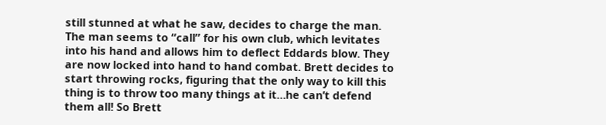still stunned at what he saw, decides to charge the man. The man seems to “call” for his own club, which levitates into his hand and allows him to deflect Eddards blow. They are now locked into hand to hand combat. Brett decides to start throwing rocks, figuring that the only way to kill this thing is to throw too many things at it…he can’t defend them all! So Brett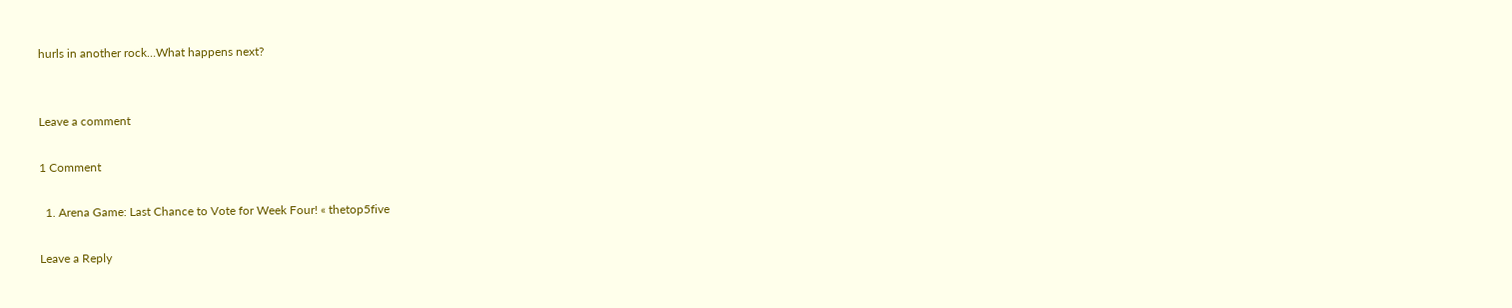hurls in another rock…What happens next?


Leave a comment

1 Comment

  1. Arena Game: Last Chance to Vote for Week Four! « thetop5five

Leave a Reply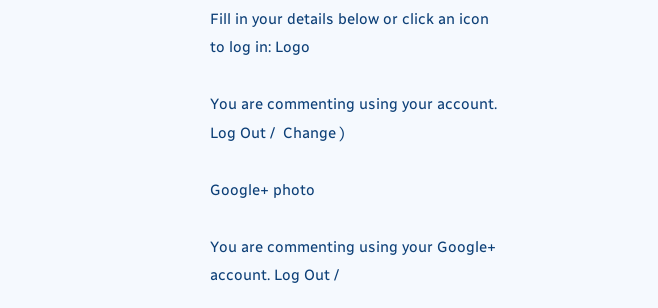Fill in your details below or click an icon to log in: Logo

You are commenting using your account. Log Out /  Change )

Google+ photo

You are commenting using your Google+ account. Log Out /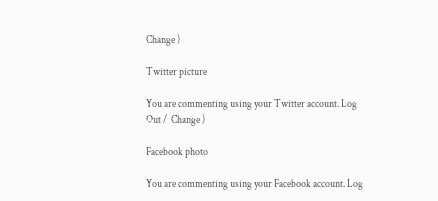Change )

Twitter picture

You are commenting using your Twitter account. Log Out /  Change )

Facebook photo

You are commenting using your Facebook account. Log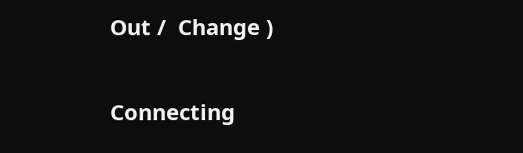Out /  Change )


Connecting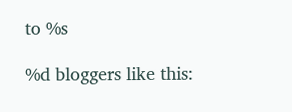to %s

%d bloggers like this: